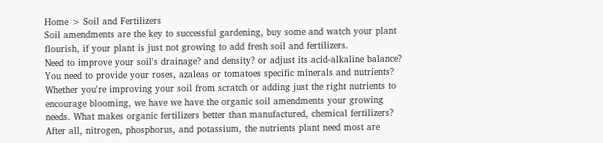Home > Soil and Fertilizers
Soil amendments are the key to successful gardening, buy some and watch your plant flourish, if your plant is just not growing to add fresh soil and fertilizers.
Need to improve your soil's drainage? and density? or adjust its acid-alkaline balance? You need to provide your roses, azaleas or tomatoes specific minerals and nutrients? Whether you're improving your soil from scratch or adding just the right nutrients to encourage blooming, we have we have the organic soil amendments your growing needs. What makes organic fertilizers better than manufactured, chemical fertilizers? After all, nitrogen, phosphorus, and potassium, the nutrients plant need most are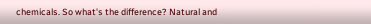chemicals. So what's the difference? Natural and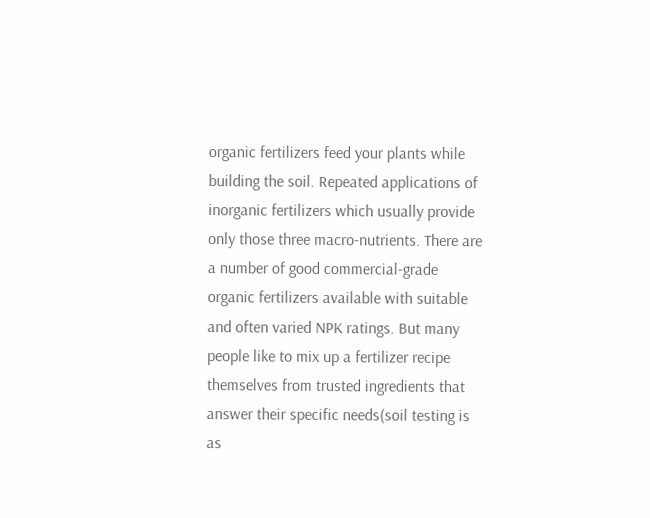organic fertilizers feed your plants while building the soil. Repeated applications of inorganic fertilizers which usually provide only those three macro-nutrients. There are a number of good commercial-grade organic fertilizers available with suitable and often varied NPK ratings. But many people like to mix up a fertilizer recipe themselves from trusted ingredients that answer their specific needs(soil testing is as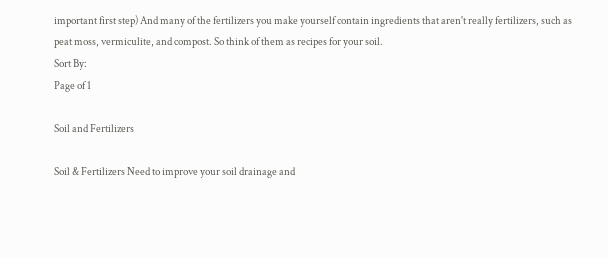important first step) And many of the fertilizers you make yourself contain ingredients that aren't really fertilizers, such as peat moss, vermiculite, and compost. So think of them as recipes for your soil.
Sort By:
Page of 1

Soil and Fertilizers

Soil & Fertilizers Need to improve your soil drainage and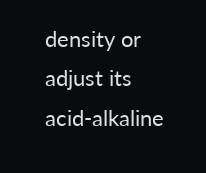density or adjust its acid-alkaline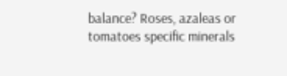balance? Roses, azaleas or tomatoes specific minerals